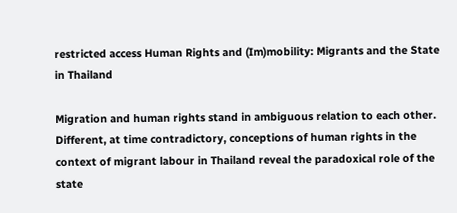restricted access Human Rights and (Im)mobility: Migrants and the State in Thailand

Migration and human rights stand in ambiguous relation to each other. Different, at time contradictory, conceptions of human rights in the context of migrant labour in Thailand reveal the paradoxical role of the state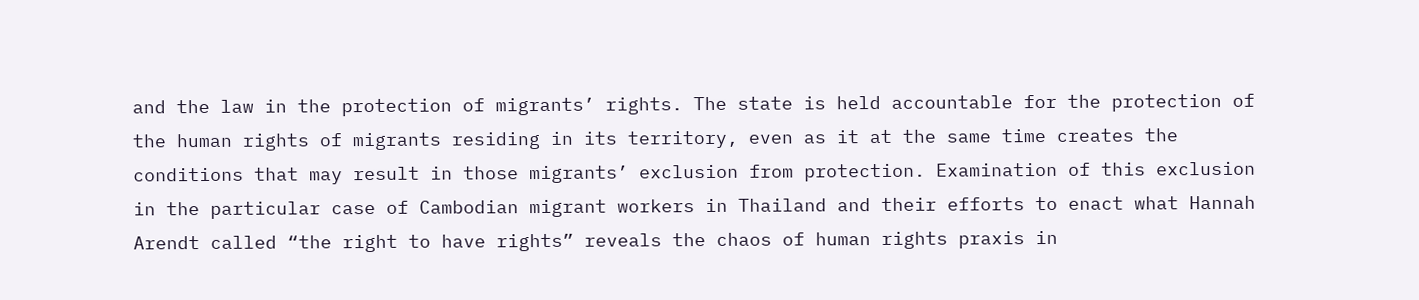and the law in the protection of migrants’ rights. The state is held accountable for the protection of the human rights of migrants residing in its territory, even as it at the same time creates the conditions that may result in those migrants’ exclusion from protection. Examination of this exclusion in the particular case of Cambodian migrant workers in Thailand and their efforts to enact what Hannah Arendt called “the right to have rights” reveals the chaos of human rights praxis in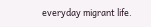everyday migrant life.